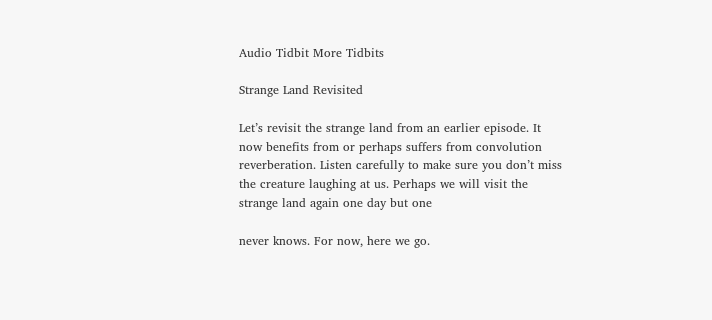Audio Tidbit More Tidbits

Strange Land Revisited

Let’s revisit the strange land from an earlier episode. It now benefits from or perhaps suffers from convolution reverberation. Listen carefully to make sure you don’t miss the creature laughing at us. Perhaps we will visit the strange land again one day but one

never knows. For now, here we go.